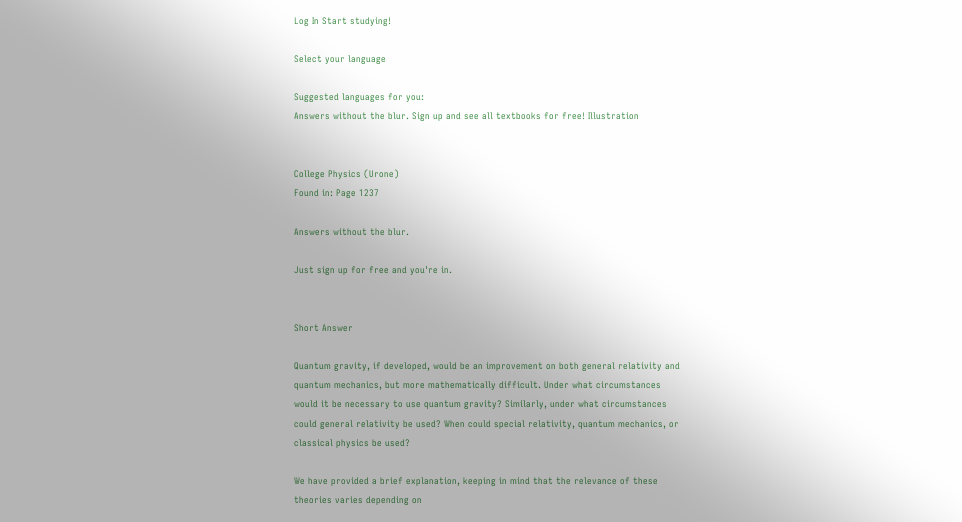Log In Start studying!

Select your language

Suggested languages for you:
Answers without the blur. Sign up and see all textbooks for free! Illustration


College Physics (Urone)
Found in: Page 1237

Answers without the blur.

Just sign up for free and you're in.


Short Answer

Quantum gravity, if developed, would be an improvement on both general relativity and quantum mechanics, but more mathematically difficult. Under what circumstances would it be necessary to use quantum gravity? Similarly, under what circumstances could general relativity be used? When could special relativity, quantum mechanics, or classical physics be used?

We have provided a brief explanation, keeping in mind that the relevance of these theories varies depending on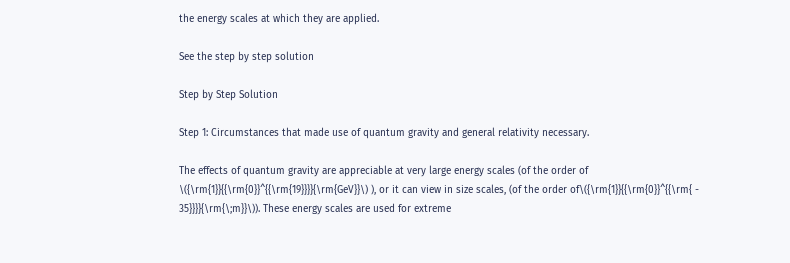the energy scales at which they are applied.

See the step by step solution

Step by Step Solution

Step 1: Circumstances that made use of quantum gravity and general relativity necessary.

The effects of quantum gravity are appreciable at very large energy scales (of the order of \({\rm{1}}{{\rm{0}}^{{\rm{19}}}}{\rm{GeV}}\) ), or it can view in size scales, (of the order of\({\rm{1}}{{\rm{0}}^{{\rm{ - 35}}}}{\rm{\;m}}\)). These energy scales are used for extreme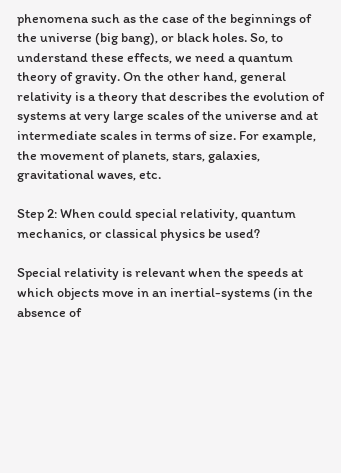phenomena such as the case of the beginnings of the universe (big bang), or black holes. So, to understand these effects, we need a quantum theory of gravity. On the other hand, general relativity is a theory that describes the evolution of systems at very large scales of the universe and at intermediate scales in terms of size. For example, the movement of planets, stars, galaxies, gravitational waves, etc.

Step 2: When could special relativity, quantum mechanics, or classical physics be used?

Special relativity is relevant when the speeds at which objects move in an inertial-systems (in the absence of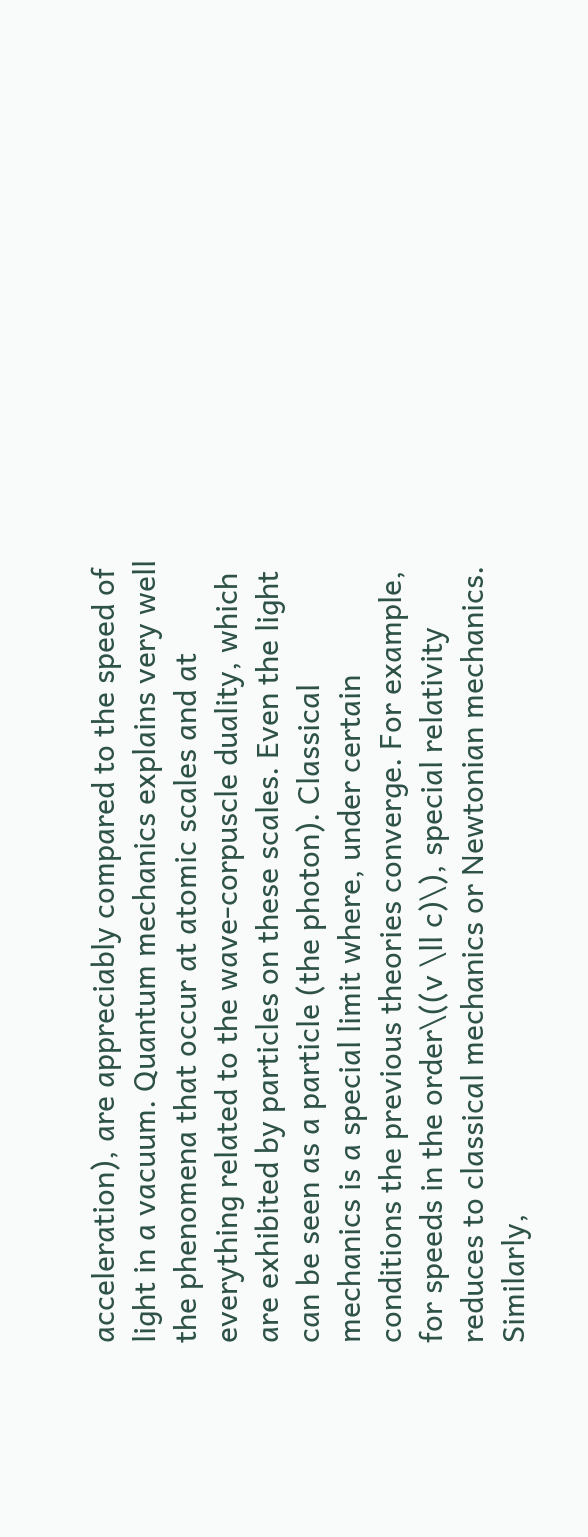acceleration), are appreciably compared to the speed of light in a vacuum. Quantum mechanics explains very well the phenomena that occur at atomic scales and at everything related to the wave-corpuscle duality, which are exhibited by particles on these scales. Even the light can be seen as a particle (the photon). Classical mechanics is a special limit where, under certain conditions the previous theories converge. For example, for speeds in the order\((v \ll c)\), special relativity reduces to classical mechanics or Newtonian mechanics. Similarly,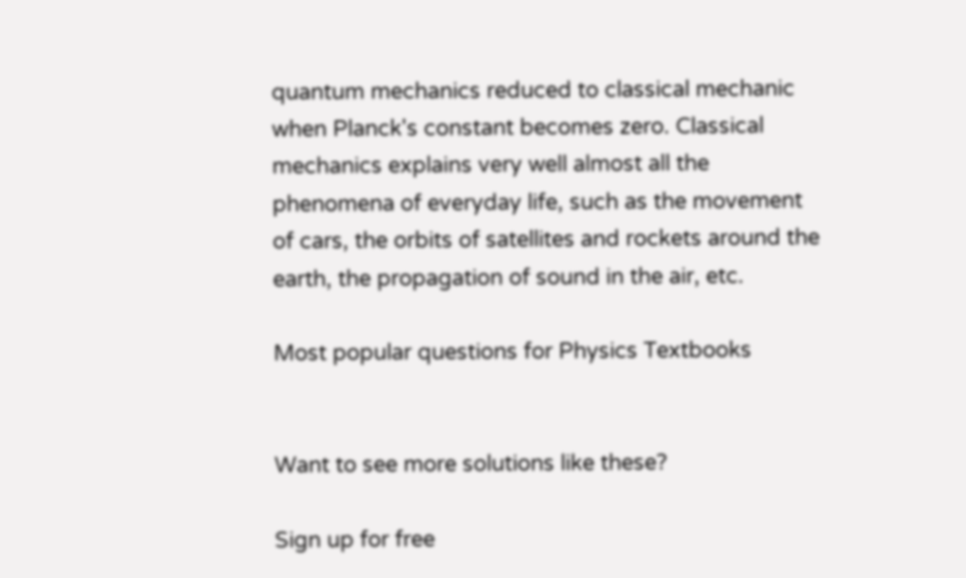quantum mechanics reduced to classical mechanic when Planck's constant becomes zero. Classical mechanics explains very well almost all the phenomena of everyday life, such as the movement of cars, the orbits of satellites and rockets around the earth, the propagation of sound in the air, etc.

Most popular questions for Physics Textbooks


Want to see more solutions like these?

Sign up for free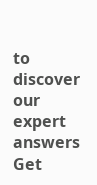to discover our expert answers
Get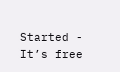Started - It’s free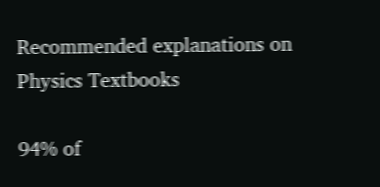Recommended explanations on Physics Textbooks

94% of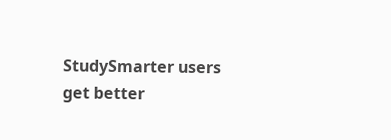StudySmarter users get better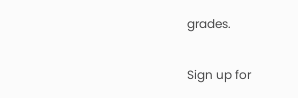grades.

Sign up for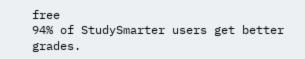free
94% of StudySmarter users get better grades.